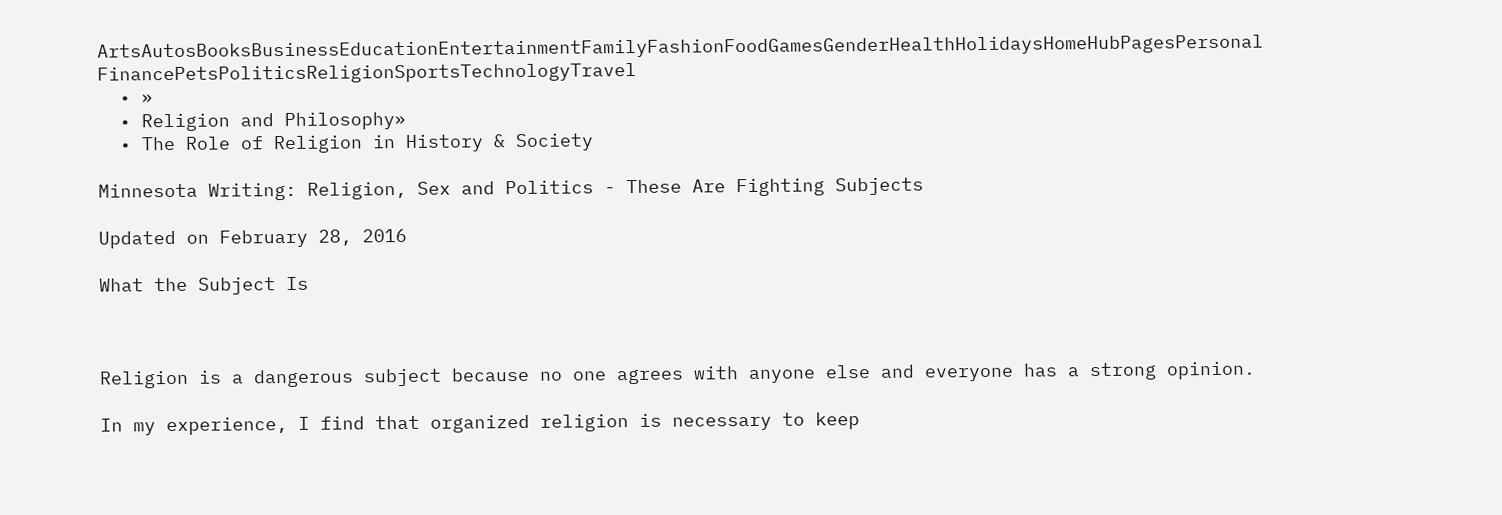ArtsAutosBooksBusinessEducationEntertainmentFamilyFashionFoodGamesGenderHealthHolidaysHomeHubPagesPersonal FinancePetsPoliticsReligionSportsTechnologyTravel
  • »
  • Religion and Philosophy»
  • The Role of Religion in History & Society

Minnesota Writing: Religion, Sex and Politics - These Are Fighting Subjects

Updated on February 28, 2016

What the Subject Is



Religion is a dangerous subject because no one agrees with anyone else and everyone has a strong opinion.

In my experience, I find that organized religion is necessary to keep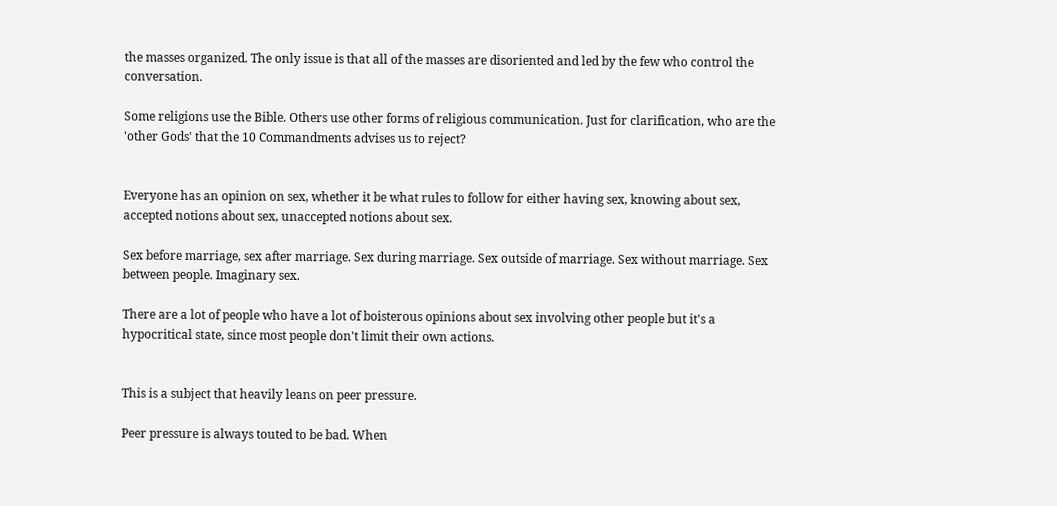the masses organized. The only issue is that all of the masses are disoriented and led by the few who control the conversation.

Some religions use the Bible. Others use other forms of religious communication. Just for clarification, who are the 'other Gods' that the 10 Commandments advises us to reject?


Everyone has an opinion on sex, whether it be what rules to follow for either having sex, knowing about sex, accepted notions about sex, unaccepted notions about sex.

Sex before marriage, sex after marriage. Sex during marriage. Sex outside of marriage. Sex without marriage. Sex between people. Imaginary sex.

There are a lot of people who have a lot of boisterous opinions about sex involving other people but it's a hypocritical state, since most people don't limit their own actions.


This is a subject that heavily leans on peer pressure.

Peer pressure is always touted to be bad. When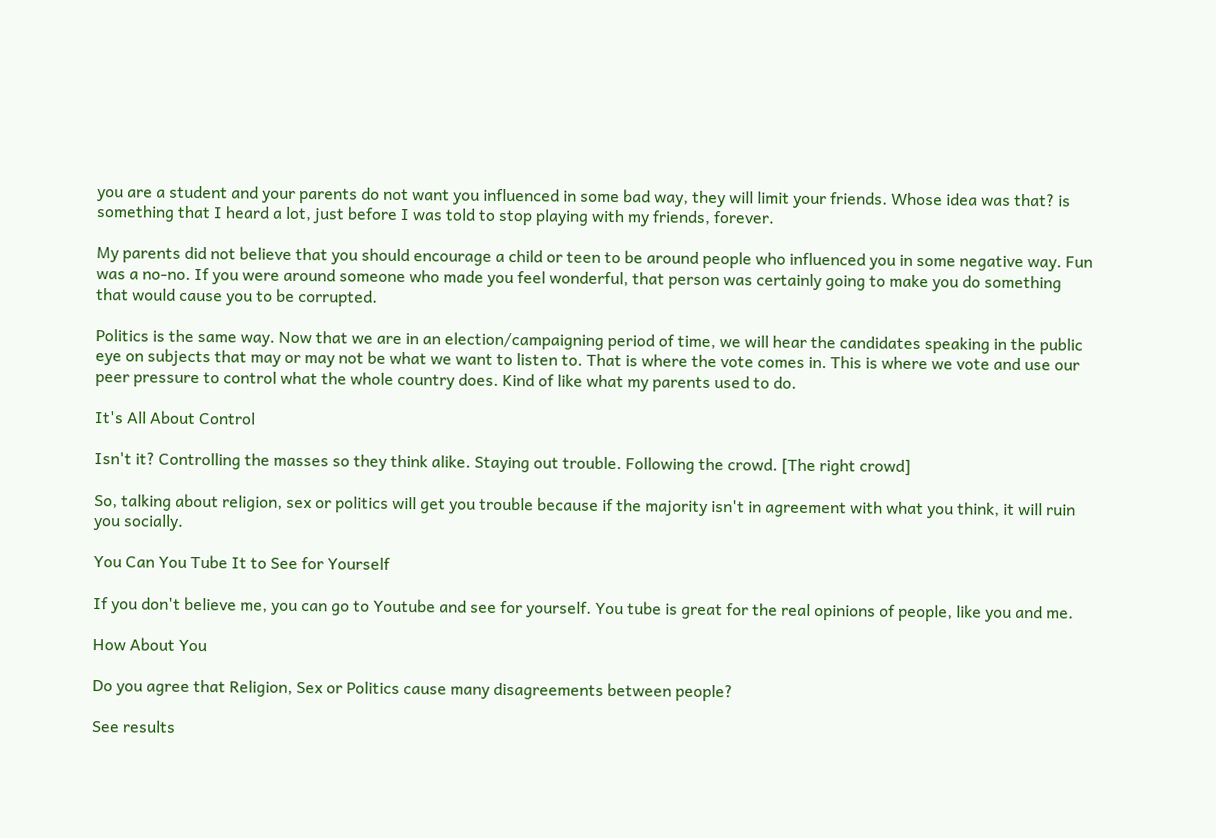you are a student and your parents do not want you influenced in some bad way, they will limit your friends. Whose idea was that? is something that I heard a lot, just before I was told to stop playing with my friends, forever.

My parents did not believe that you should encourage a child or teen to be around people who influenced you in some negative way. Fun was a no-no. If you were around someone who made you feel wonderful, that person was certainly going to make you do something that would cause you to be corrupted.

Politics is the same way. Now that we are in an election/campaigning period of time, we will hear the candidates speaking in the public eye on subjects that may or may not be what we want to listen to. That is where the vote comes in. This is where we vote and use our peer pressure to control what the whole country does. Kind of like what my parents used to do.

It's All About Control

Isn't it? Controlling the masses so they think alike. Staying out trouble. Following the crowd. [The right crowd]

So, talking about religion, sex or politics will get you trouble because if the majority isn't in agreement with what you think, it will ruin you socially.

You Can You Tube It to See for Yourself

If you don't believe me, you can go to Youtube and see for yourself. You tube is great for the real opinions of people, like you and me.

How About You

Do you agree that Religion, Sex or Politics cause many disagreements between people?

See results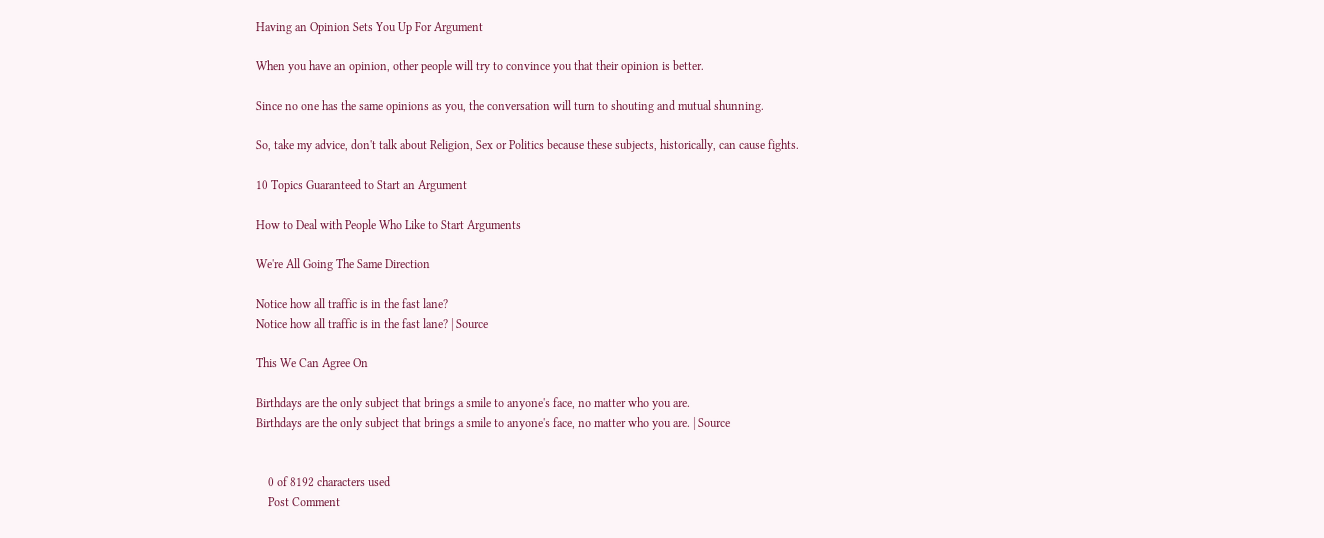Having an Opinion Sets You Up For Argument

When you have an opinion, other people will try to convince you that their opinion is better.

Since no one has the same opinions as you, the conversation will turn to shouting and mutual shunning.

So, take my advice, don't talk about Religion, Sex or Politics because these subjects, historically, can cause fights.

10 Topics Guaranteed to Start an Argument

How to Deal with People Who Like to Start Arguments

We're All Going The Same Direction

Notice how all traffic is in the fast lane?
Notice how all traffic is in the fast lane? | Source

This We Can Agree On

Birthdays are the only subject that brings a smile to anyone's face, no matter who you are.
Birthdays are the only subject that brings a smile to anyone's face, no matter who you are. | Source


    0 of 8192 characters used
    Post Comment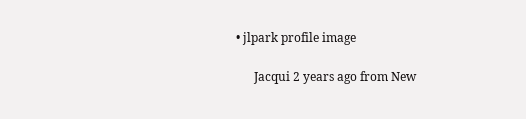• jlpark profile image

      Jacqui 2 years ago from New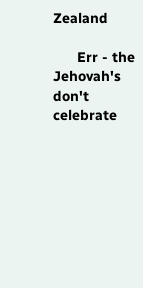Zealand

      Err - the Jehovah's don't celebrate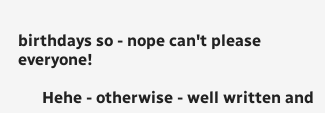birthdays so - nope can't please everyone!

      Hehe - otherwise - well written and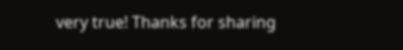very true! Thanks for sharing